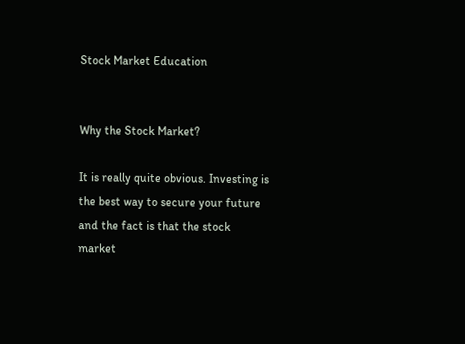Stock Market Education


Why the Stock Market?

It is really quite obvious. Investing is the best way to secure your future and the fact is that the stock market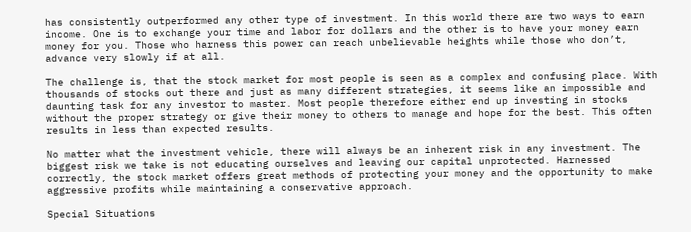has consistently outperformed any other type of investment. In this world there are two ways to earn income. One is to exchange your time and labor for dollars and the other is to have your money earn money for you. Those who harness this power can reach unbelievable heights while those who don’t, advance very slowly if at all.

The challenge is, that the stock market for most people is seen as a complex and confusing place. With thousands of stocks out there and just as many different strategies, it seems like an impossible and daunting task for any investor to master. Most people therefore either end up investing in stocks without the proper strategy or give their money to others to manage and hope for the best. This often results in less than expected results.

No matter what the investment vehicle, there will always be an inherent risk in any investment. The biggest risk we take is not educating ourselves and leaving our capital unprotected. Harnessed correctly, the stock market offers great methods of protecting your money and the opportunity to make aggressive profits while maintaining a conservative approach.

Special Situations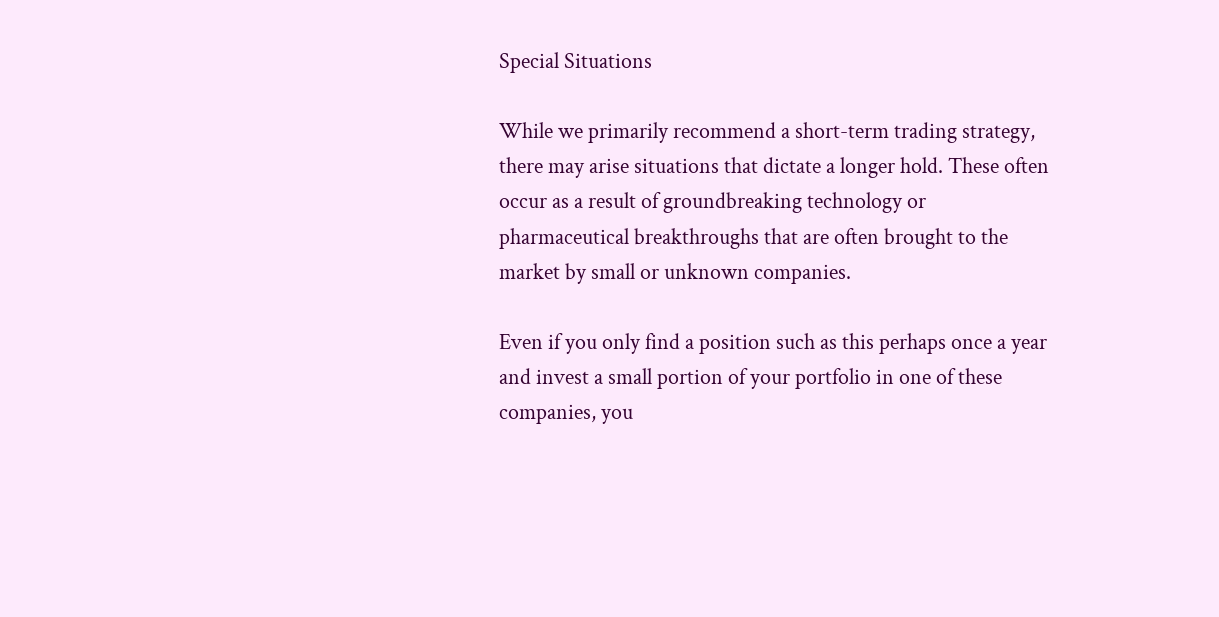Special Situations

While we primarily recommend a short-term trading strategy, there may arise situations that dictate a longer hold. These often occur as a result of groundbreaking technology or pharmaceutical breakthroughs that are often brought to the market by small or unknown companies.

Even if you only find a position such as this perhaps once a year and invest a small portion of your portfolio in one of these companies, you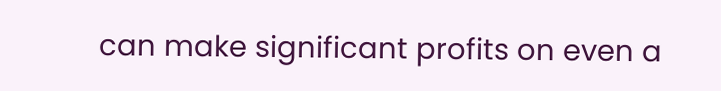can make significant profits on even a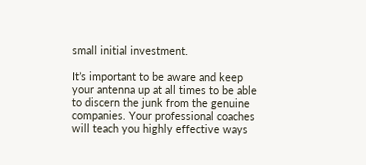small initial investment.

It’s important to be aware and keep your antenna up at all times to be able to discern the junk from the genuine companies. Your professional coaches will teach you highly effective ways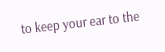to keep your ear to the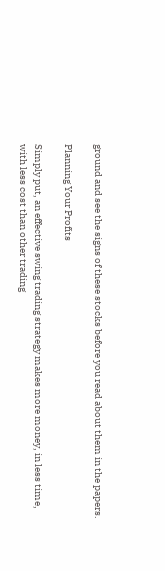ground and see the signs of these stocks before you read about them in the papers.

Planning Your Profits

Simply put, an effective swing trading strategy makes more money, in less time, with less cost than other trading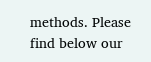methods. Please find below our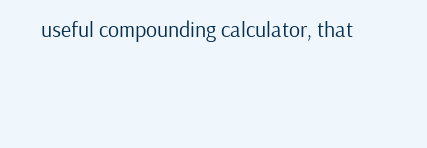useful compounding calculator, that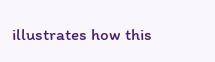illustrates how this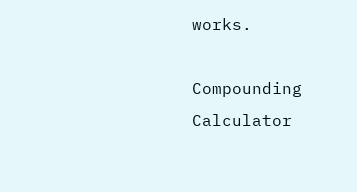works.

Compounding Calculator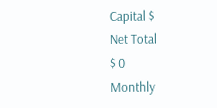Capital $
Net Total
$ 0
Monthly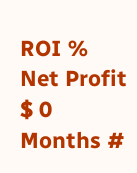ROI %
Net Profit
$ 0
Months #